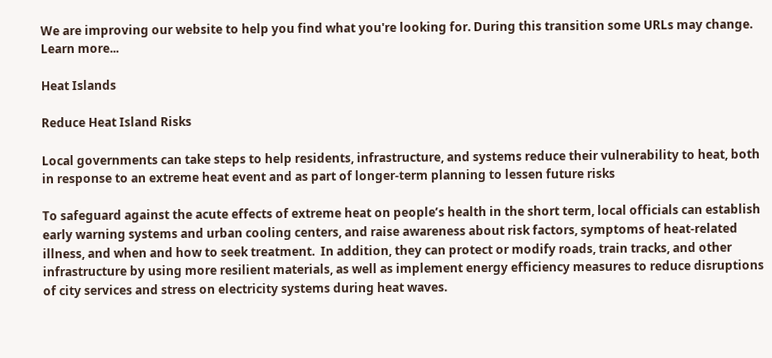We are improving our website to help you find what you're looking for. During this transition some URLs may change. Learn more...

Heat Islands

Reduce Heat Island Risks

Local governments can take steps to help residents, infrastructure, and systems reduce their vulnerability to heat, both in response to an extreme heat event and as part of longer-term planning to lessen future risks

To safeguard against the acute effects of extreme heat on people’s health in the short term, local officials can establish early warning systems and urban cooling centers, and raise awareness about risk factors, symptoms of heat-related illness, and when and how to seek treatment.  In addition, they can protect or modify roads, train tracks, and other infrastructure by using more resilient materials, as well as implement energy efficiency measures to reduce disruptions of city services and stress on electricity systems during heat waves.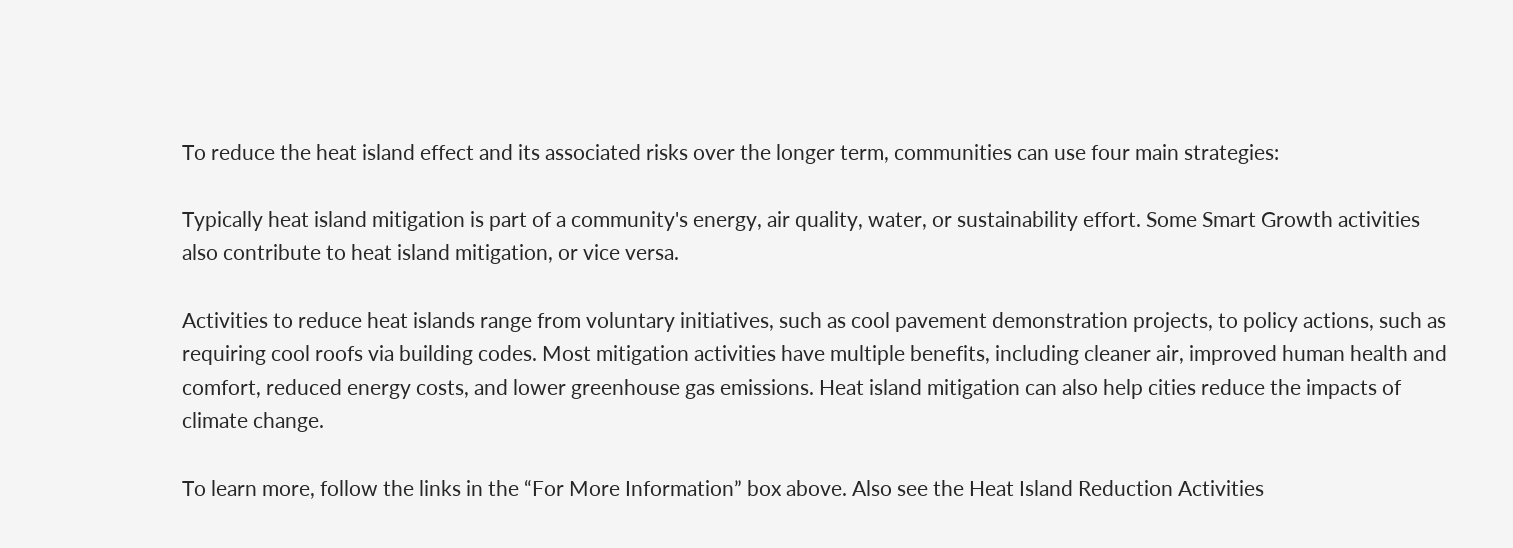To reduce the heat island effect and its associated risks over the longer term, communities can use four main strategies:

Typically heat island mitigation is part of a community's energy, air quality, water, or sustainability effort. Some Smart Growth activities also contribute to heat island mitigation, or vice versa.

Activities to reduce heat islands range from voluntary initiatives, such as cool pavement demonstration projects, to policy actions, such as requiring cool roofs via building codes. Most mitigation activities have multiple benefits, including cleaner air, improved human health and comfort, reduced energy costs, and lower greenhouse gas emissions. Heat island mitigation can also help cities reduce the impacts of climate change.

To learn more, follow the links in the “For More Information” box above. Also see the Heat Island Reduction Activities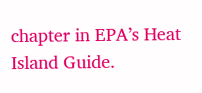chapter in EPA’s Heat Island Guide.